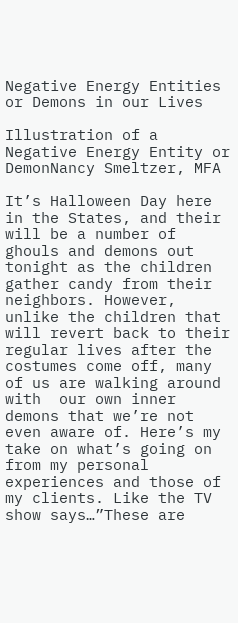Negative Energy Entities or Demons in our Lives

Illustration of a Negative Energy Entity or DemonNancy Smeltzer, MFA

It’s Halloween Day here in the States, and their will be a number of ghouls and demons out tonight as the children gather candy from their neighbors. However, unlike the children that will revert back to their regular lives after the costumes come off, many of us are walking around with  our own inner demons that we’re not even aware of. Here’s my take on what’s going on from my personal experiences and those of my clients. Like the TV show says…”These are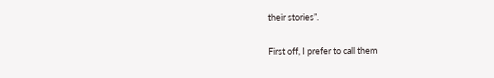their stories”.

First off, I prefer to call them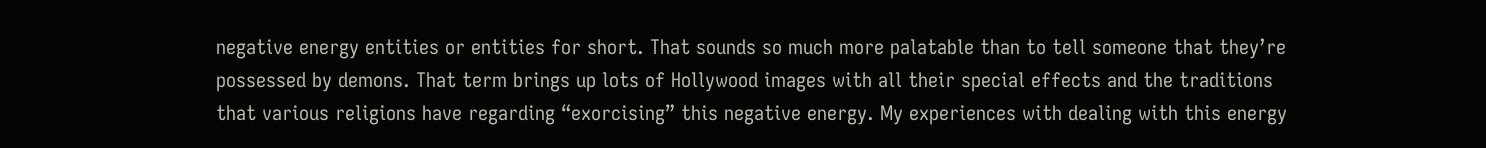negative energy entities or entities for short. That sounds so much more palatable than to tell someone that they’re possessed by demons. That term brings up lots of Hollywood images with all their special effects and the traditions that various religions have regarding “exorcising” this negative energy. My experiences with dealing with this energy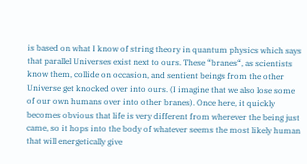is based on what I know of string theory in quantum physics which says that parallel Universes exist next to ours. These “branes“, as scientists know them, collide on occasion, and sentient beings from the other Universe get knocked over into ours. (I imagine that we also lose some of our own humans over into other branes). Once here, it quickly becomes obvious that life is very different from wherever the being just came, so it hops into the body of whatever seems the most likely human that will energetically give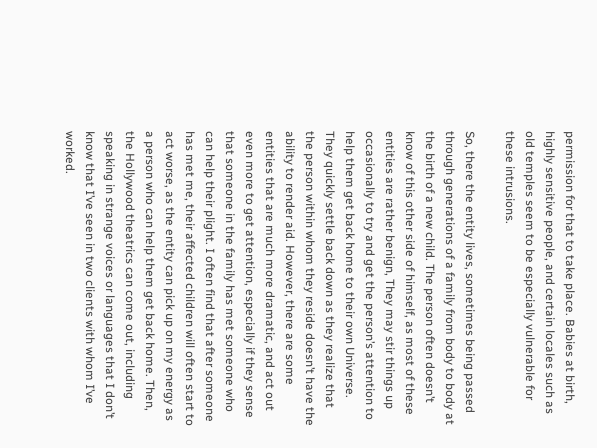permission for that to take place. Babies at birth, highly sensitive people, and certain locales such as old temples seem to be especially vulnerable for these intrusions.

So, there the entity lives, sometimes being passed through generations of a family from body to body at the birth of a new child. The person often doesn’t know of this other side of himself, as most of these entities are rather benign, They may stir things up occasionally to try and get the person’s attention to help them get back home to their own Universe. They quickly settle back down as they realize that the person within whom they reside doesn’t have the ability to render aid. However, there are some entities that are much more dramatic, and act out even more to get attention, especially if they sense that someone in the family has met someone who can help their plight. I often find that after someone has met me, their affected children will often start to act worse, as the entity can pick up on my energy as a person who can help them get back home. Then, the Hollywood theatrics can come out, including speaking in strange voices or languages that I don’t know that I’ve seen in two clients with whom I’ve worked.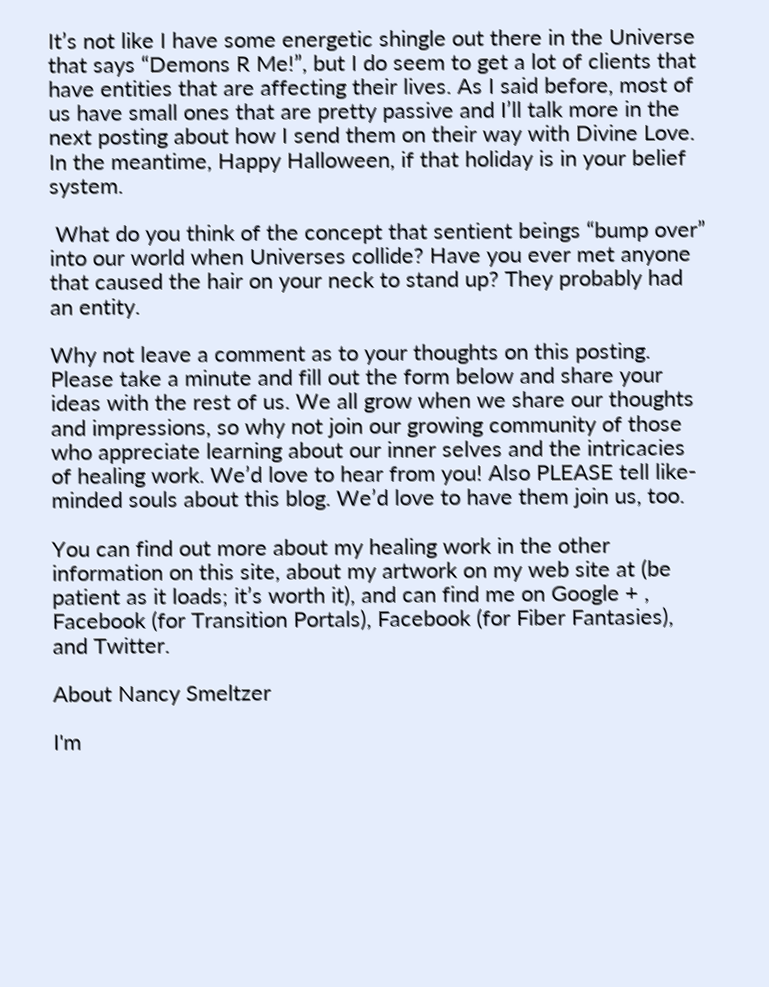It’s not like I have some energetic shingle out there in the Universe that says “Demons R Me!”, but I do seem to get a lot of clients that have entities that are affecting their lives. As I said before, most of us have small ones that are pretty passive and I’ll talk more in the next posting about how I send them on their way with Divine Love. In the meantime, Happy Halloween, if that holiday is in your belief system.

 What do you think of the concept that sentient beings “bump over” into our world when Universes collide? Have you ever met anyone that caused the hair on your neck to stand up? They probably had an entity.

Why not leave a comment as to your thoughts on this posting. Please take a minute and fill out the form below and share your ideas with the rest of us. We all grow when we share our thoughts and impressions, so why not join our growing community of those who appreciate learning about our inner selves and the intricacies of healing work. We’d love to hear from you! Also PLEASE tell like-minded souls about this blog. We’d love to have them join us, too.

You can find out more about my healing work in the other information on this site, about my artwork on my web site at (be patient as it loads; it’s worth it), and can find me on Google + , Facebook (for Transition Portals), Facebook (for Fiber Fantasies),  and Twitter.

About Nancy Smeltzer

I'm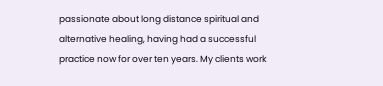passionate about long distance spiritual and alternative healing, having had a successful practice now for over ten years. My clients work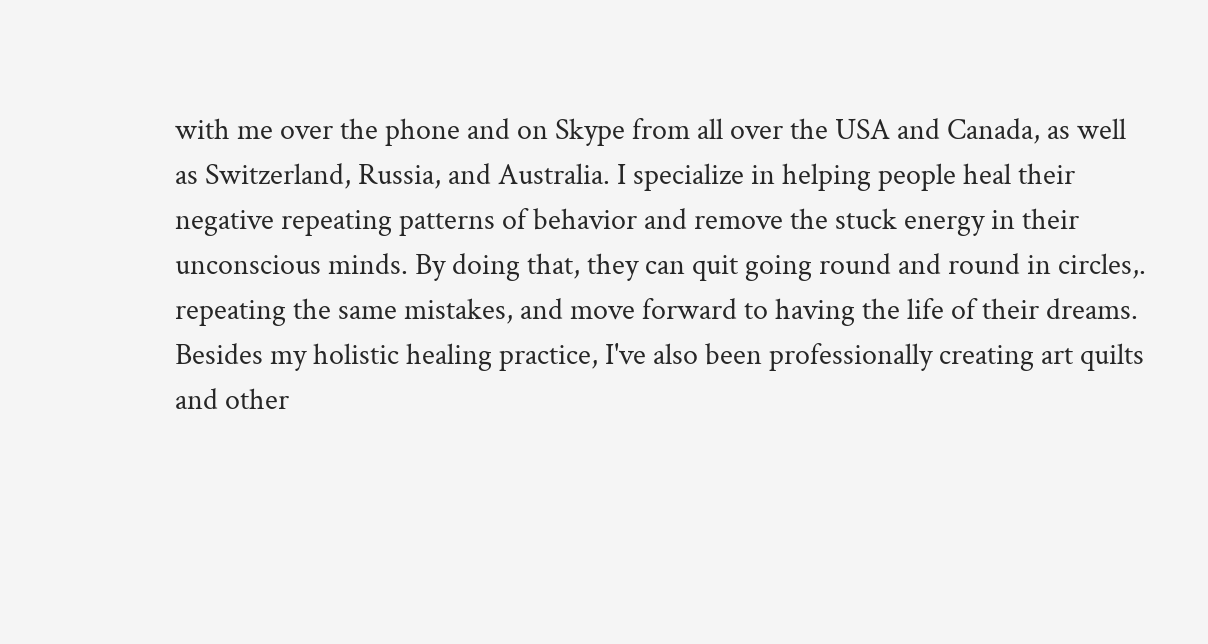with me over the phone and on Skype from all over the USA and Canada, as well as Switzerland, Russia, and Australia. I specialize in helping people heal their negative repeating patterns of behavior and remove the stuck energy in their unconscious minds. By doing that, they can quit going round and round in circles,. repeating the same mistakes, and move forward to having the life of their dreams. Besides my holistic healing practice, I've also been professionally creating art quilts and other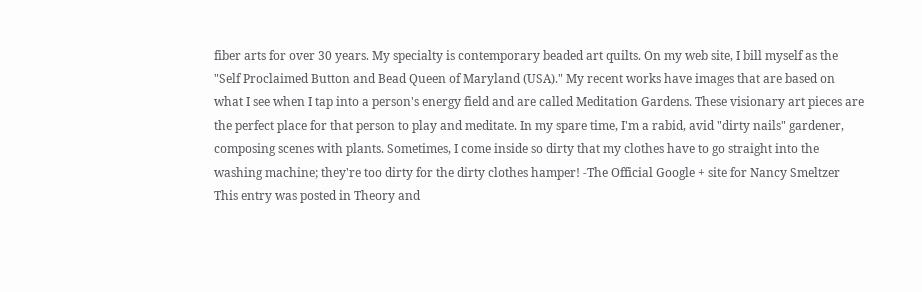fiber arts for over 30 years. My specialty is contemporary beaded art quilts. On my web site, I bill myself as the "Self Proclaimed Button and Bead Queen of Maryland (USA)." My recent works have images that are based on what I see when I tap into a person's energy field and are called Meditation Gardens. These visionary art pieces are the perfect place for that person to play and meditate. In my spare time, I'm a rabid, avid "dirty nails" gardener, composing scenes with plants. Sometimes, I come inside so dirty that my clothes have to go straight into the washing machine; they're too dirty for the dirty clothes hamper! -The Official Google + site for Nancy Smeltzer
This entry was posted in Theory and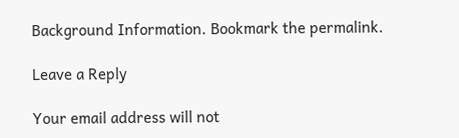Background Information. Bookmark the permalink.

Leave a Reply

Your email address will not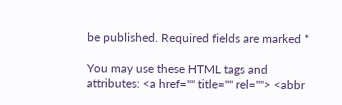be published. Required fields are marked *

You may use these HTML tags and attributes: <a href="" title="" rel=""> <abbr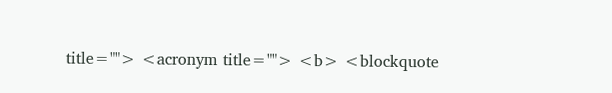title=""> <acronym title=""> <b> <blockquote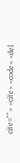cite=""> <cite> <code> <del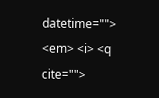datetime=""> <em> <i> <q cite="">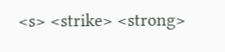<s> <strike> <strong>